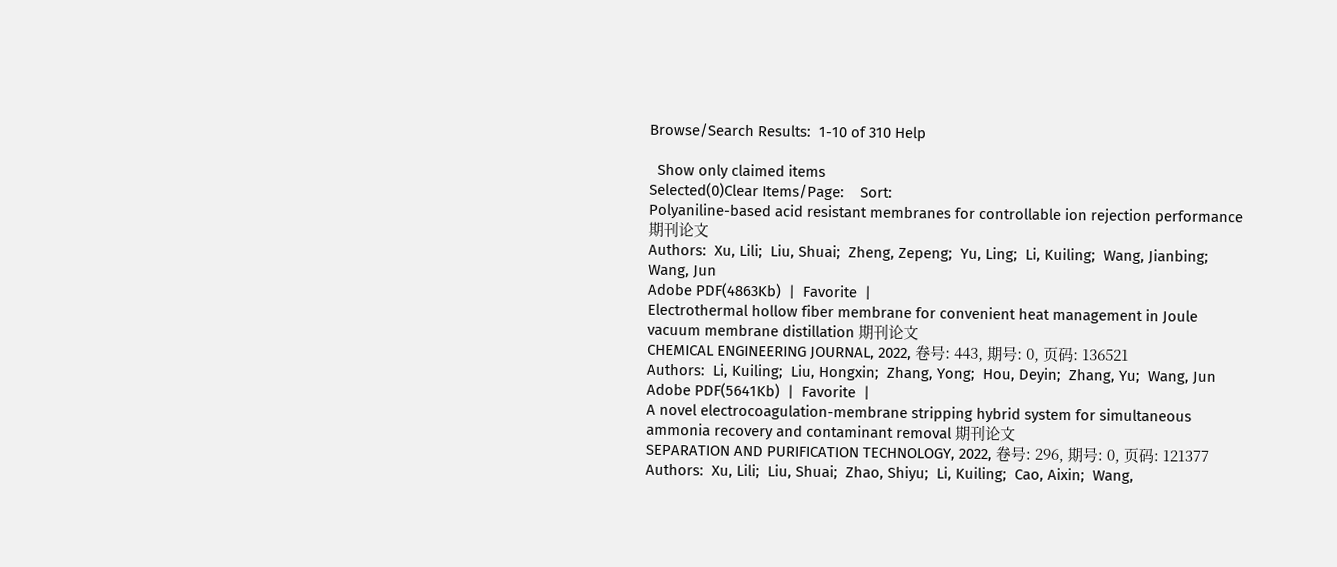Browse/Search Results:  1-10 of 310 Help

  Show only claimed items
Selected(0)Clear Items/Page:    Sort:
Polyaniline-based acid resistant membranes for controllable ion rejection performance 期刊论文
Authors:  Xu, Lili;  Liu, Shuai;  Zheng, Zepeng;  Yu, Ling;  Li, Kuiling;  Wang, Jianbing;  Wang, Jun
Adobe PDF(4863Kb)  |  Favorite  |
Electrothermal hollow fiber membrane for convenient heat management in Joule vacuum membrane distillation 期刊论文
CHEMICAL ENGINEERING JOURNAL, 2022, 卷号: 443, 期号: 0, 页码: 136521
Authors:  Li, Kuiling;  Liu, Hongxin;  Zhang, Yong;  Hou, Deyin;  Zhang, Yu;  Wang, Jun
Adobe PDF(5641Kb)  |  Favorite  |
A novel electrocoagulation-membrane stripping hybrid system for simultaneous ammonia recovery and contaminant removal 期刊论文
SEPARATION AND PURIFICATION TECHNOLOGY, 2022, 卷号: 296, 期号: 0, 页码: 121377
Authors:  Xu, Lili;  Liu, Shuai;  Zhao, Shiyu;  Li, Kuiling;  Cao, Aixin;  Wang,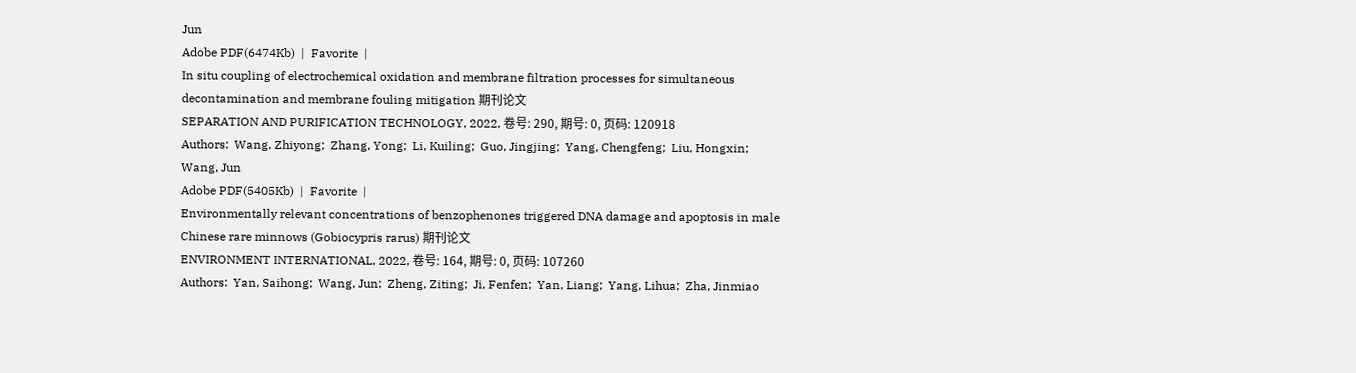Jun
Adobe PDF(6474Kb)  |  Favorite  |
In situ coupling of electrochemical oxidation and membrane filtration processes for simultaneous decontamination and membrane fouling mitigation 期刊论文
SEPARATION AND PURIFICATION TECHNOLOGY, 2022, 卷号: 290, 期号: 0, 页码: 120918
Authors:  Wang, Zhiyong;  Zhang, Yong;  Li, Kuiling;  Guo, Jingjing;  Yang, Chengfeng;  Liu, Hongxin;  Wang, Jun
Adobe PDF(5405Kb)  |  Favorite  |
Environmentally relevant concentrations of benzophenones triggered DNA damage and apoptosis in male Chinese rare minnows (Gobiocypris rarus) 期刊论文
ENVIRONMENT INTERNATIONAL, 2022, 卷号: 164, 期号: 0, 页码: 107260
Authors:  Yan, Saihong;  Wang, Jun;  Zheng, Ziting;  Ji, Fenfen;  Yan, Liang;  Yang, Lihua;  Zha, Jinmiao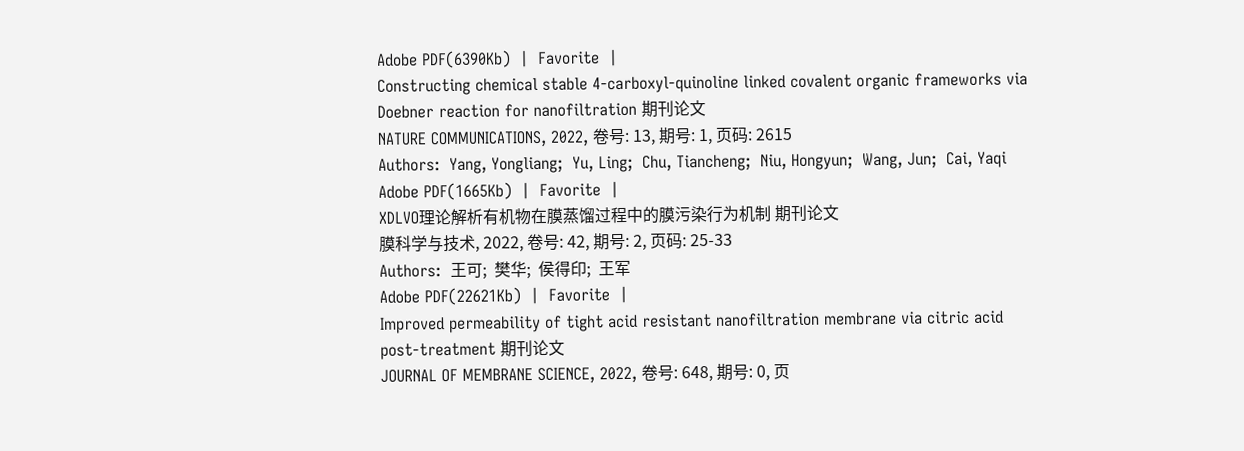Adobe PDF(6390Kb)  |  Favorite  |
Constructing chemical stable 4-carboxyl-quinoline linked covalent organic frameworks via Doebner reaction for nanofiltration 期刊论文
NATURE COMMUNICATIONS, 2022, 卷号: 13, 期号: 1, 页码: 2615
Authors:  Yang, Yongliang;  Yu, Ling;  Chu, Tiancheng;  Niu, Hongyun;  Wang, Jun;  Cai, Yaqi
Adobe PDF(1665Kb)  |  Favorite  |
XDLVO理论解析有机物在膜蒸馏过程中的膜污染行为机制 期刊论文
膜科学与技术, 2022, 卷号: 42, 期号: 2, 页码: 25-33
Authors:  王可;  樊华;  侯得印;  王军
Adobe PDF(22621Kb)  |  Favorite  |
Improved permeability of tight acid resistant nanofiltration membrane via citric acid post-treatment 期刊论文
JOURNAL OF MEMBRANE SCIENCE, 2022, 卷号: 648, 期号: 0, 页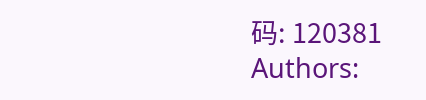码: 120381
Authors: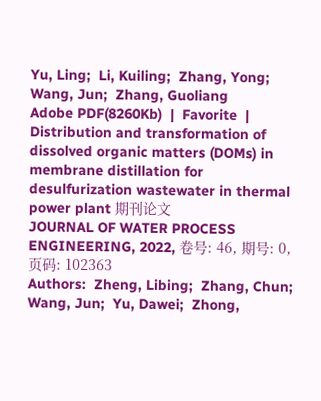Yu, Ling;  Li, Kuiling;  Zhang, Yong;  Wang, Jun;  Zhang, Guoliang
Adobe PDF(8260Kb)  |  Favorite  |
Distribution and transformation of dissolved organic matters (DOMs) in membrane distillation for desulfurization wastewater in thermal power plant 期刊论文
JOURNAL OF WATER PROCESS ENGINEERING, 2022, 卷号: 46, 期号: 0, 页码: 102363
Authors:  Zheng, Libing;  Zhang, Chun;  Wang, Jun;  Yu, Dawei;  Zhong,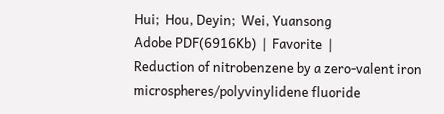Hui;  Hou, Deyin;  Wei, Yuansong
Adobe PDF(6916Kb)  |  Favorite  |
Reduction of nitrobenzene by a zero-valent iron microspheres/polyvinylidene fluoride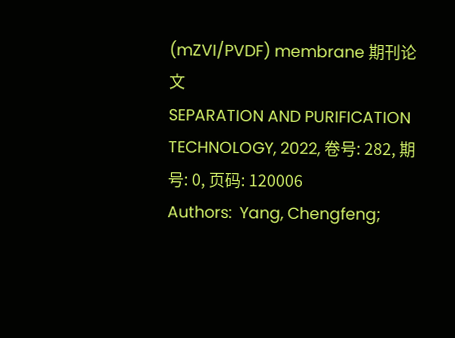(mZVI/PVDF) membrane 期刊论文
SEPARATION AND PURIFICATION TECHNOLOGY, 2022, 卷号: 282, 期号: 0, 页码: 120006
Authors:  Yang, Chengfeng;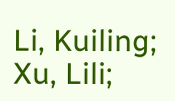Li, Kuiling;  Xu, Lili;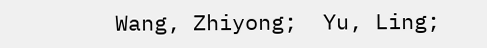Wang, Zhiyong;  Yu, Ling;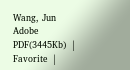Wang, Jun
Adobe PDF(3445Kb)  |  Favorite  |